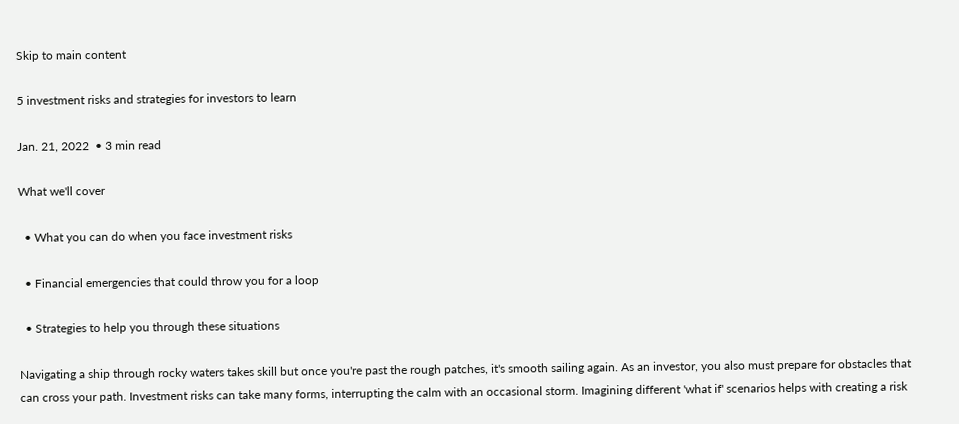Skip to main content

5 investment risks and strategies for investors to learn

Jan. 21, 2022  • 3 min read

What we'll cover

  • What you can do when you face investment risks

  • Financial emergencies that could throw you for a loop

  • Strategies to help you through these situations

Navigating a ship through rocky waters takes skill but once you're past the rough patches, it's smooth sailing again. As an investor, you also must prepare for obstacles that can cross your path. Investment risks can take many forms, interrupting the calm with an occasional storm. Imagining different 'what if' scenarios helps with creating a risk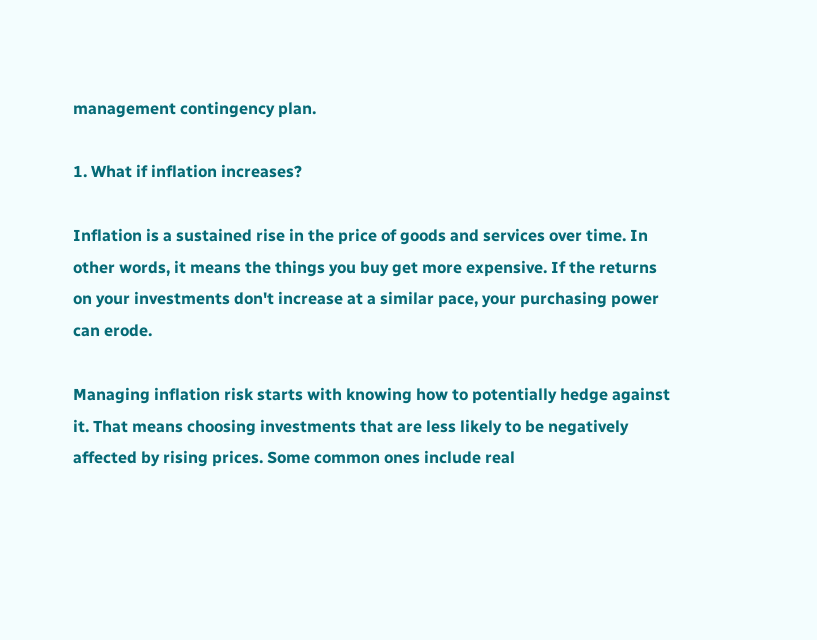management contingency plan.

1. What if inflation increases?

Inflation is a sustained rise in the price of goods and services over time. In other words, it means the things you buy get more expensive. If the returns on your investments don't increase at a similar pace, your purchasing power can erode.

Managing inflation risk starts with knowing how to potentially hedge against it. That means choosing investments that are less likely to be negatively affected by rising prices. Some common ones include real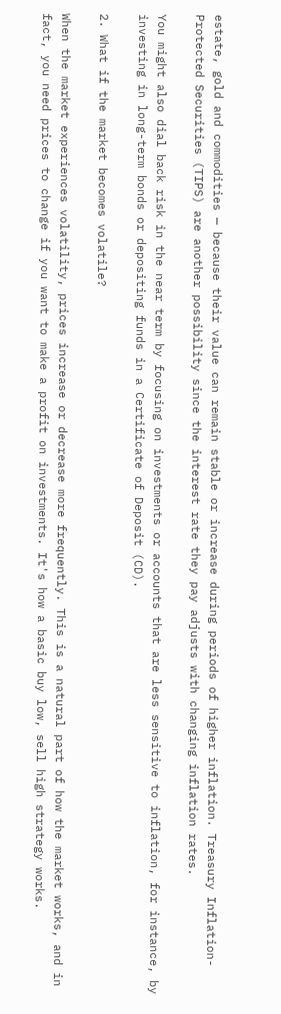estate, gold and commodities — because their value can remain stable or increase during periods of higher inflation. Treasury Inflation-Protected Securities (TIPS) are another possibility since the interest rate they pay adjusts with changing inflation rates.

You might also dial back risk in the near term by focusing on investments or accounts that are less sensitive to inflation, for instance, by investing in long-term bonds or depositing funds in a Certificate of Deposit (CD).

2. What if the market becomes volatile?

When the market experiences volatility, prices increase or decrease more frequently. This is a natural part of how the market works, and in fact, you need prices to change if you want to make a profit on investments. It's how a basic buy low, sell high strategy works.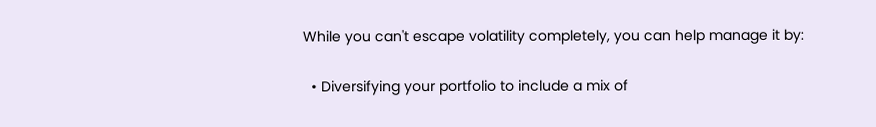While you can't escape volatility completely, you can help manage it by:

  • Diversifying your portfolio to include a mix of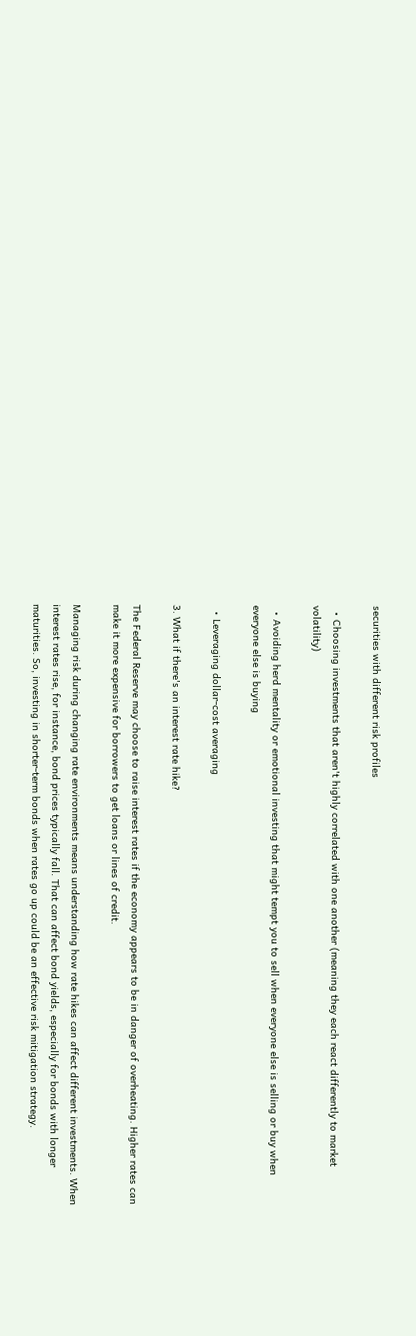securities with different risk profiles

  • Choosing investments that aren't highly correlated with one another (meaning they each react differently to market volatility)

  • Avoiding herd mentality or emotional investing that might tempt you to sell when everyone else is selling or buy when everyone else is buying

  • Leveraging dollar-cost averaging

3. What if there's an interest rate hike?

The Federal Reserve may choose to raise interest rates if the economy appears to be in danger of overheating. Higher rates can make it more expensive for borrowers to get loans or lines of credit.

Managing risk during changing rate environments means understanding how rate hikes can affect different investments. When interest rates rise, for instance, bond prices typically fall. That can affect bond yields, especially for bonds with longer maturities. So, investing in shorter-term bonds when rates go up could be an effective risk mitigation strategy.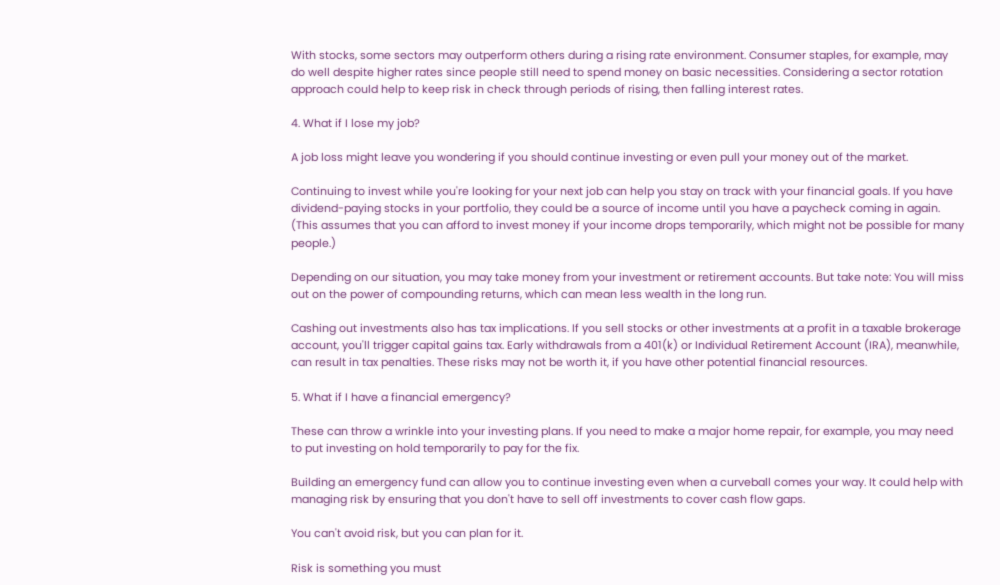With stocks, some sectors may outperform others during a rising rate environment. Consumer staples, for example, may do well despite higher rates since people still need to spend money on basic necessities. Considering a sector rotation approach could help to keep risk in check through periods of rising, then falling interest rates.

4. What if I lose my job?

A job loss might leave you wondering if you should continue investing or even pull your money out of the market.

Continuing to invest while you're looking for your next job can help you stay on track with your financial goals. If you have dividend-paying stocks in your portfolio, they could be a source of income until you have a paycheck coming in again. (This assumes that you can afford to invest money if your income drops temporarily, which might not be possible for many people.)

Depending on our situation, you may take money from your investment or retirement accounts. But take note: You will miss out on the power of compounding returns, which can mean less wealth in the long run.

Cashing out investments also has tax implications. If you sell stocks or other investments at a profit in a taxable brokerage account, you'll trigger capital gains tax. Early withdrawals from a 401(k) or Individual Retirement Account (IRA), meanwhile, can result in tax penalties. These risks may not be worth it, if you have other potential financial resources.

5. What if I have a financial emergency?

These can throw a wrinkle into your investing plans. If you need to make a major home repair, for example, you may need to put investing on hold temporarily to pay for the fix.

Building an emergency fund can allow you to continue investing even when a curveball comes your way. It could help with managing risk by ensuring that you don't have to sell off investments to cover cash flow gaps.

You can't avoid risk, but you can plan for it.

Risk is something you must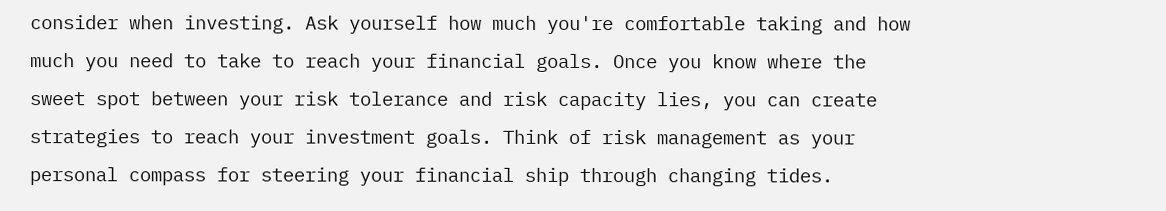consider when investing. Ask yourself how much you're comfortable taking and how much you need to take to reach your financial goals. Once you know where the sweet spot between your risk tolerance and risk capacity lies, you can create strategies to reach your investment goals. Think of risk management as your personal compass for steering your financial ship through changing tides.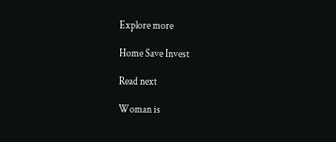Explore more

Home Save Invest

Read next

Woman is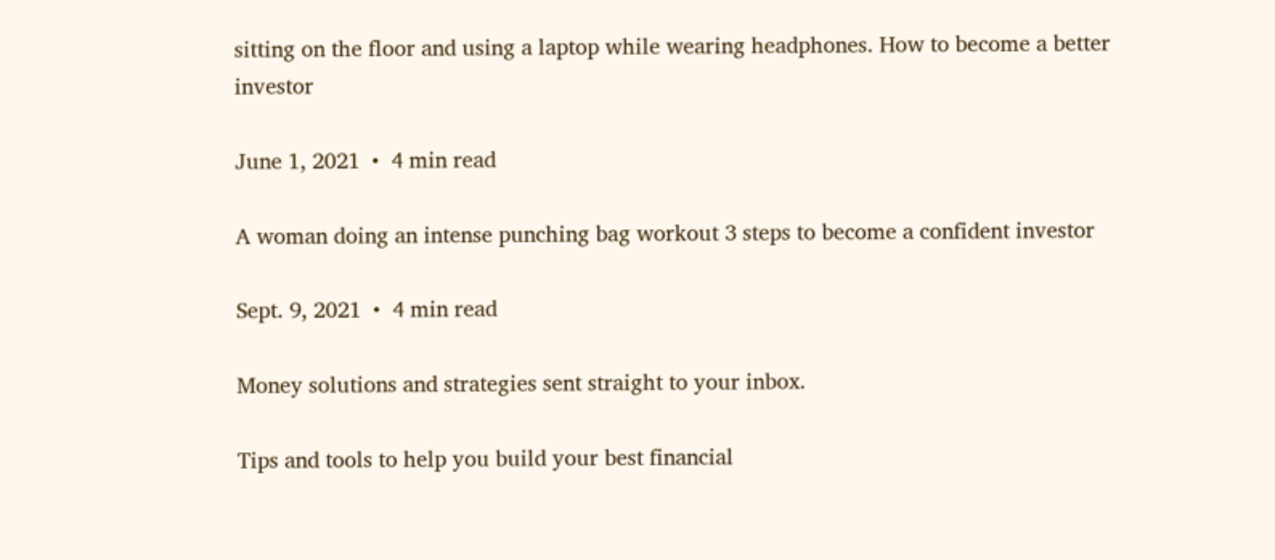sitting on the floor and using a laptop while wearing headphones. How to become a better investor

June 1, 2021  •  4 min read

A woman doing an intense punching bag workout 3 steps to become a confident investor

Sept. 9, 2021  •  4 min read

Money solutions and strategies sent straight to your inbox.

Tips and tools to help you build your best financial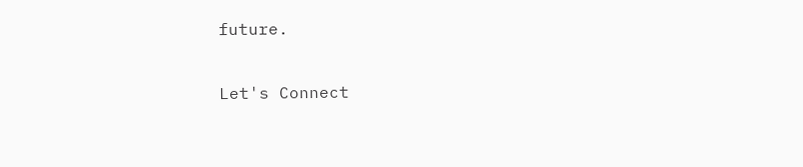future.

Let's Connect